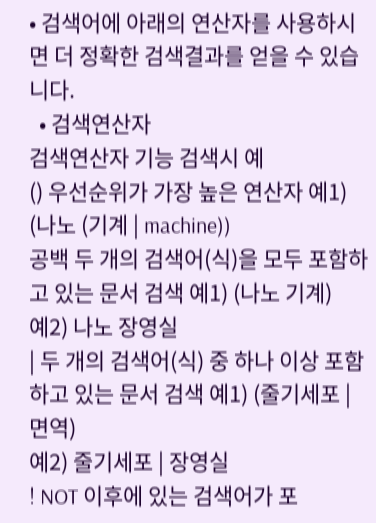• 검색어에 아래의 연산자를 사용하시면 더 정확한 검색결과를 얻을 수 있습니다.
  • 검색연산자
검색연산자 기능 검색시 예
() 우선순위가 가장 높은 연산자 예1) (나노 (기계 | machine))
공백 두 개의 검색어(식)을 모두 포함하고 있는 문서 검색 예1) (나노 기계)
예2) 나노 장영실
| 두 개의 검색어(식) 중 하나 이상 포함하고 있는 문서 검색 예1) (줄기세포 | 면역)
예2) 줄기세포 | 장영실
! NOT 이후에 있는 검색어가 포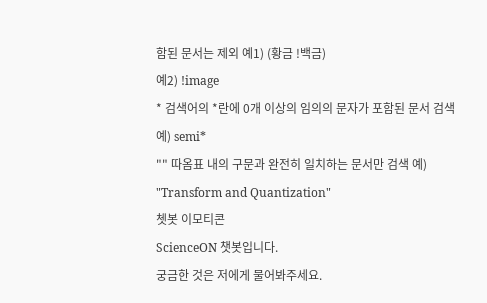함된 문서는 제외 예1) (황금 !백금)
예2) !image
* 검색어의 *란에 0개 이상의 임의의 문자가 포함된 문서 검색 예) semi*
"" 따옴표 내의 구문과 완전히 일치하는 문서만 검색 예) "Transform and Quantization"
쳇봇 이모티콘
ScienceON 챗봇입니다.
궁금한 것은 저에게 물어봐주세요.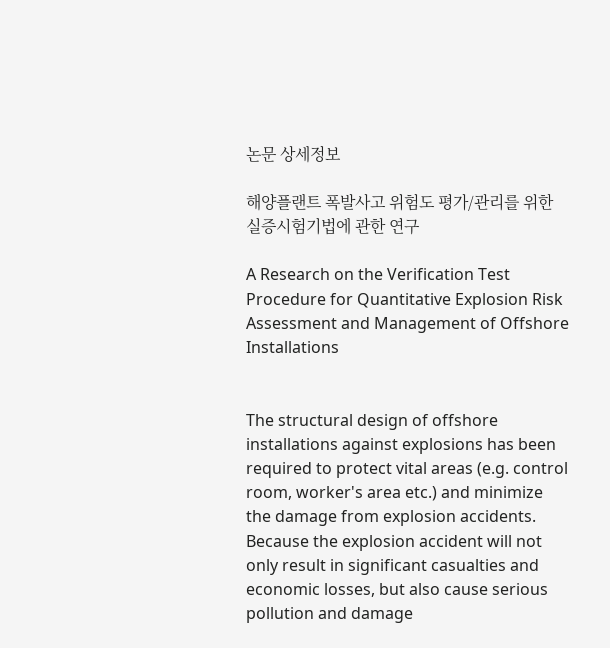논문 상세정보

해양플랜트 폭발사고 위험도 평가/관리를 위한 실증시험기법에 관한 연구

A Research on the Verification Test Procedure for Quantitative Explosion Risk Assessment and Management of Offshore Installations


The structural design of offshore installations against explosions has been required to protect vital areas (e.g. control room, worker's area etc.) and minimize the damage from explosion accidents. Because the explosion accident will not only result in significant casualties and economic losses, but also cause serious pollution and damage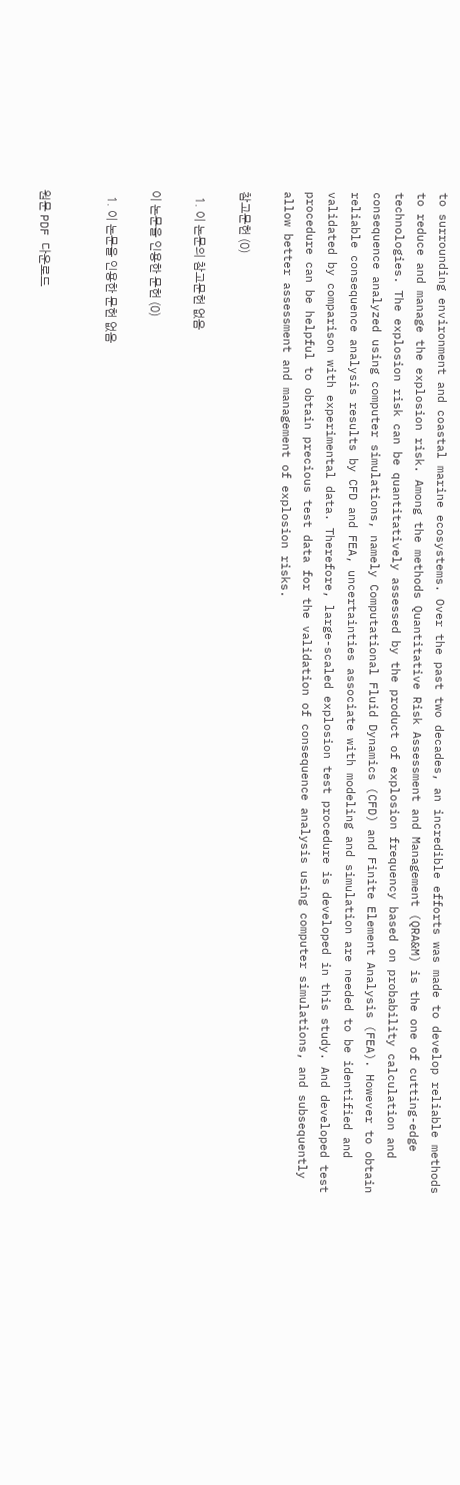to surrounding environment and coastal marine ecosystems. Over the past two decades, an incredible efforts was made to develop reliable methods to reduce and manage the explosion risk. Among the methods Quantitative Risk Assessment and Management (QRA&M) is the one of cutting-edge technologies. The explosion risk can be quantitatively assessed by the product of explosion frequency based on probability calculation and consequence analyzed using computer simulations, namely Computational Fluid Dynamics (CFD) and Finite Element Analysis (FEA). However to obtain reliable consequence analysis results by CFD and FEA, uncertainties associate with modeling and simulation are needed to be identified and validated by comparison with experimental data. Therefore, large-scaled explosion test procedure is developed in this study. And developed test procedure can be helpful to obtain precious test data for the validation of consequence analysis using computer simulations, and subsequently allow better assessment and management of explosion risks.

참고문헌 (0)

  1. 이 논문의 참고문헌 없음

이 논문을 인용한 문헌 (0)

  1. 이 논문을 인용한 문헌 없음


원문 PDF 다운로드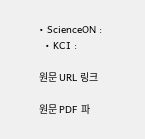• ScienceON :
  • KCI :

원문 URL 링크

원문 PDF 파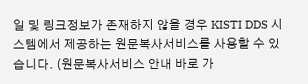일 및 링크정보가 존재하지 않을 경우 KISTI DDS 시스템에서 제공하는 원문복사서비스를 사용할 수 있습니다. (원문복사서비스 안내 바로 가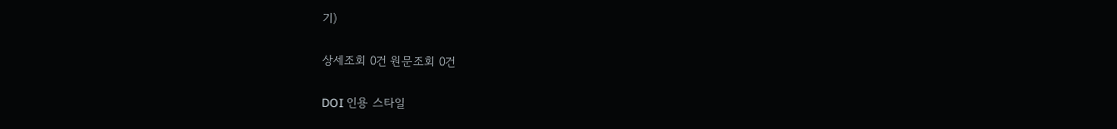기)

상세조회 0건 원문조회 0건

DOI 인용 스타일